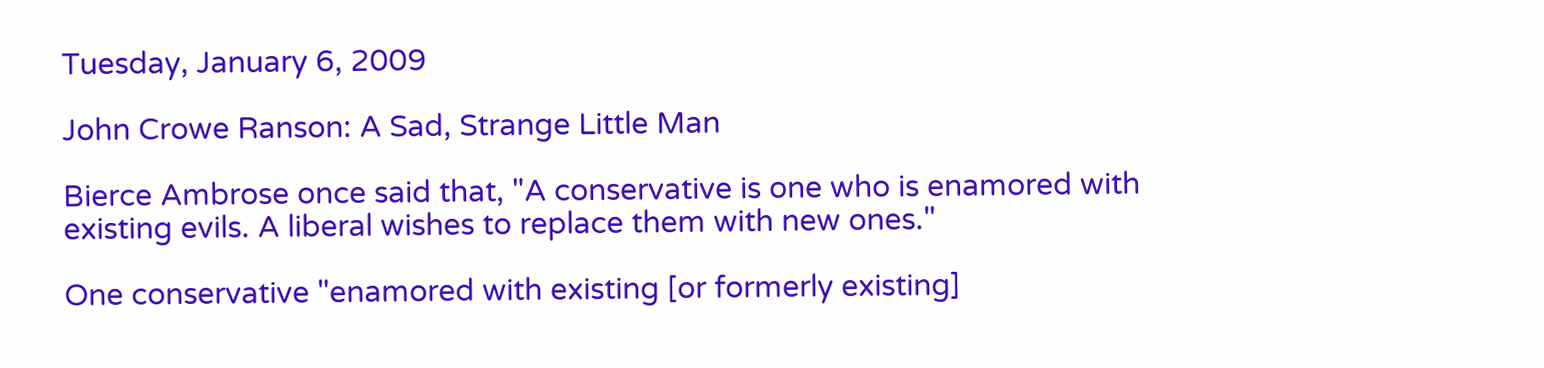Tuesday, January 6, 2009

John Crowe Ranson: A Sad, Strange Little Man

Bierce Ambrose once said that, "A conservative is one who is enamored with existing evils. A liberal wishes to replace them with new ones."

One conservative "enamored with existing [or formerly existing]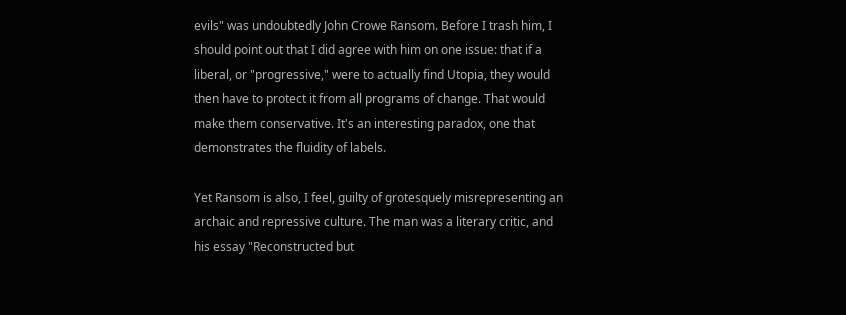evils" was undoubtedly John Crowe Ransom. Before I trash him, I should point out that I did agree with him on one issue: that if a liberal, or "progressive," were to actually find Utopia, they would then have to protect it from all programs of change. That would make them conservative. It's an interesting paradox, one that demonstrates the fluidity of labels.

Yet Ransom is also, I feel, guilty of grotesquely misrepresenting an archaic and repressive culture. The man was a literary critic, and his essay "Reconstructed but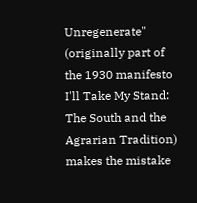Unregenerate" (originally part of the 1930 manifesto I'll Take My Stand: The South and the Agrarian Tradition) makes the mistake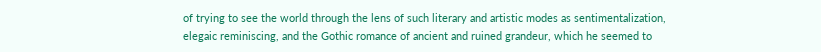of trying to see the world through the lens of such literary and artistic modes as sentimentalization, elegaic reminiscing, and the Gothic romance of ancient and ruined grandeur, which he seemed to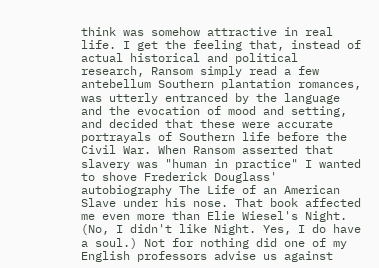think was somehow attractive in real life. I get the feeling that, instead of actual historical and political research, Ransom simply read a few antebellum Southern plantation romances, was utterly entranced by the language and the evocation of mood and setting, and decided that these were accurate portrayals of Southern life before the Civil War. When Ransom asserted that slavery was "human in practice" I wanted to shove Frederick Douglass' autobiography The Life of an American Slave under his nose. That book affected me even more than Elie Wiesel's Night. (No, I didn't like Night. Yes, I do have a soul.) Not for nothing did one of my English professors advise us against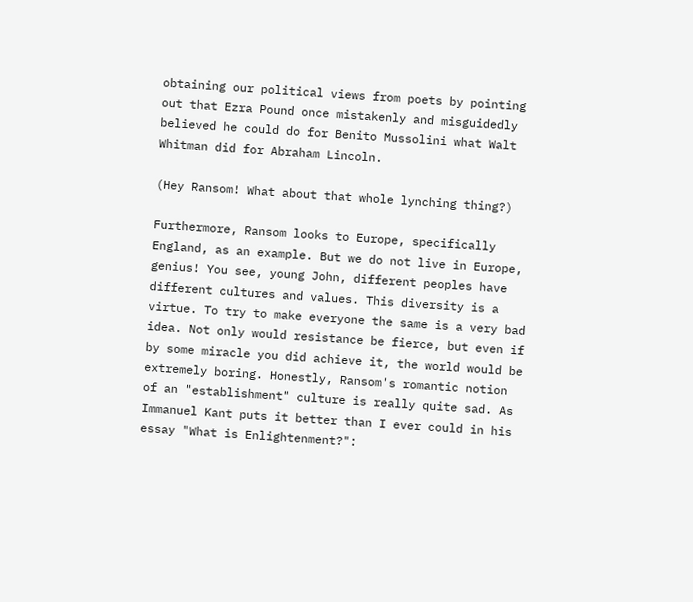obtaining our political views from poets by pointing out that Ezra Pound once mistakenly and misguidedly believed he could do for Benito Mussolini what Walt Whitman did for Abraham Lincoln.

(Hey Ransom! What about that whole lynching thing?)

Furthermore, Ransom looks to Europe, specifically England, as an example. But we do not live in Europe, genius! You see, young John, different peoples have different cultures and values. This diversity is a virtue. To try to make everyone the same is a very bad idea. Not only would resistance be fierce, but even if by some miracle you did achieve it, the world would be extremely boring. Honestly, Ransom's romantic notion of an "establishment" culture is really quite sad. As Immanuel Kant puts it better than I ever could in his essay "What is Enlightenment?":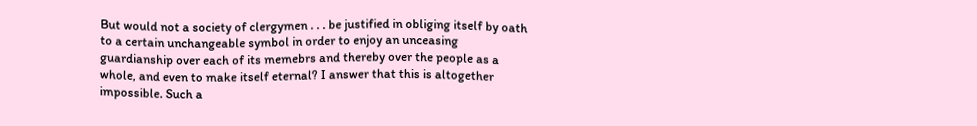But would not a society of clergymen . . . be justified in obliging itself by oath to a certain unchangeable symbol in order to enjoy an unceasing guardianship over each of its memebrs and thereby over the people as a whole, and even to make itself eternal? I answer that this is altogether impossible. Such a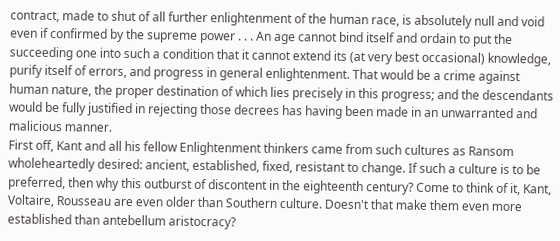contract, made to shut of all further enlightenment of the human race, is absolutely null and void even if confirmed by the supreme power . . . An age cannot bind itself and ordain to put the succeeding one into such a condition that it cannot extend its (at very best occasional) knowledge, purify itself of errors, and progress in general enlightenment. That would be a crime against human nature, the proper destination of which lies precisely in this progress; and the descendants would be fully justified in rejecting those decrees has having been made in an unwarranted and malicious manner.
First off, Kant and all his fellow Enlightenment thinkers came from such cultures as Ransom wholeheartedly desired: ancient, established, fixed, resistant to change. If such a culture is to be preferred, then why this outburst of discontent in the eighteenth century? Come to think of it, Kant, Voltaire, Rousseau are even older than Southern culture. Doesn't that make them even more established than antebellum aristocracy?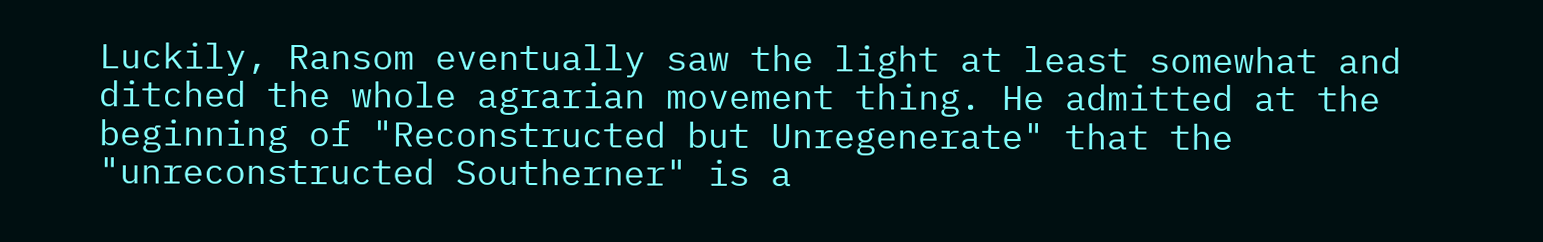Luckily, Ransom eventually saw the light at least somewhat and ditched the whole agrarian movement thing. He admitted at the beginning of "Reconstructed but Unregenerate" that the "unreconstructed Southerner" is a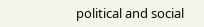political and social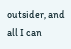outsider, and all I can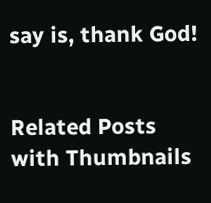say is, thank God!


Related Posts with Thumbnails